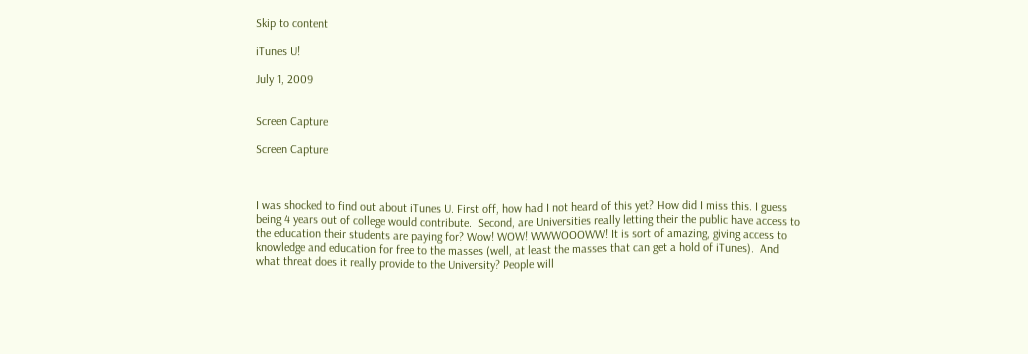Skip to content

iTunes U!

July 1, 2009


Screen Capture

Screen Capture



I was shocked to find out about iTunes U. First off, how had I not heard of this yet? How did I miss this. I guess being 4 years out of college would contribute.  Second, are Universities really letting their the public have access to the education their students are paying for? Wow! WOW! WWWOOOWW! It is sort of amazing, giving access to knowledge and education for free to the masses (well, at least the masses that can get a hold of iTunes).  And what threat does it really provide to the University? People will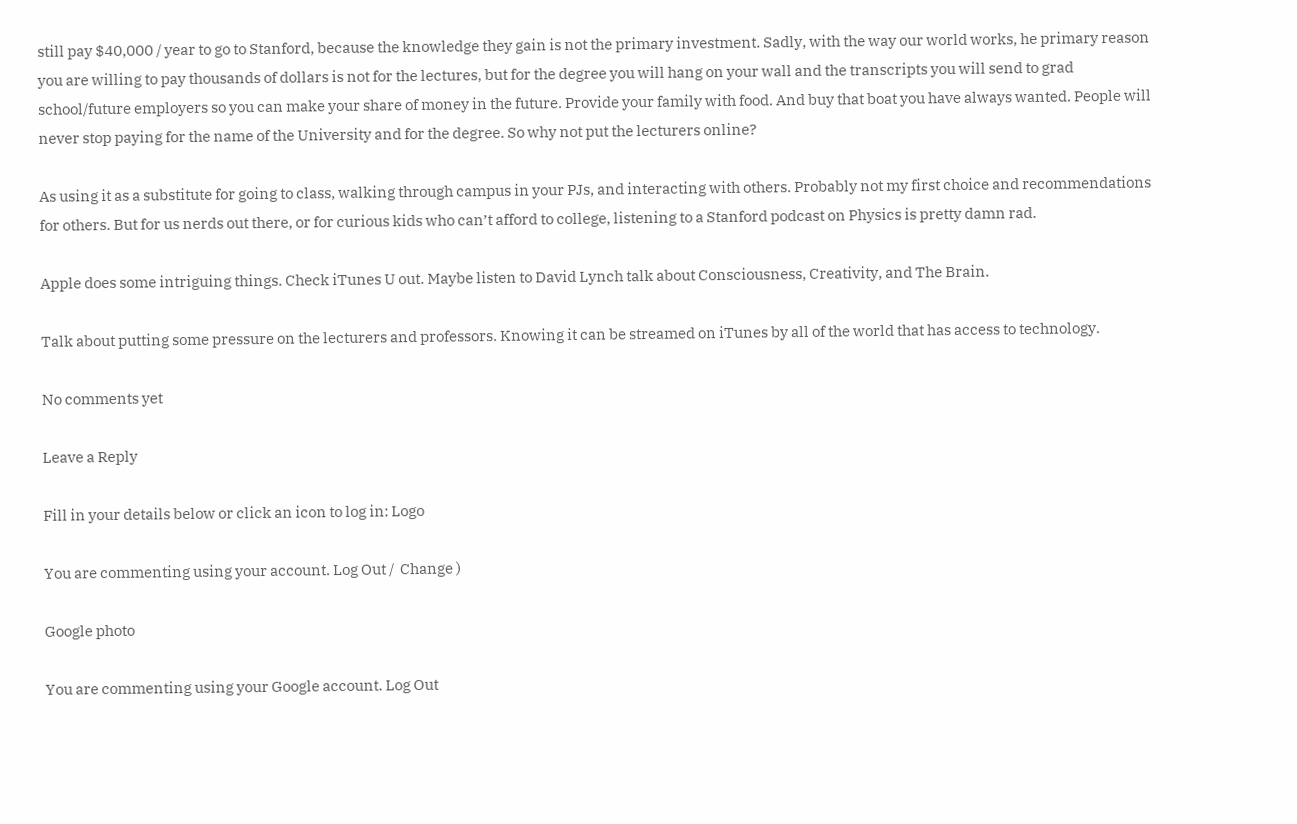still pay $40,000 / year to go to Stanford, because the knowledge they gain is not the primary investment. Sadly, with the way our world works, he primary reason you are willing to pay thousands of dollars is not for the lectures, but for the degree you will hang on your wall and the transcripts you will send to grad school/future employers so you can make your share of money in the future. Provide your family with food. And buy that boat you have always wanted. People will never stop paying for the name of the University and for the degree. So why not put the lecturers online?

As using it as a substitute for going to class, walking through campus in your PJs, and interacting with others. Probably not my first choice and recommendations for others. But for us nerds out there, or for curious kids who can’t afford to college, listening to a Stanford podcast on Physics is pretty damn rad.

Apple does some intriguing things. Check iTunes U out. Maybe listen to David Lynch talk about Consciousness, Creativity, and The Brain.

Talk about putting some pressure on the lecturers and professors. Knowing it can be streamed on iTunes by all of the world that has access to technology.

No comments yet

Leave a Reply

Fill in your details below or click an icon to log in: Logo

You are commenting using your account. Log Out /  Change )

Google photo

You are commenting using your Google account. Log Out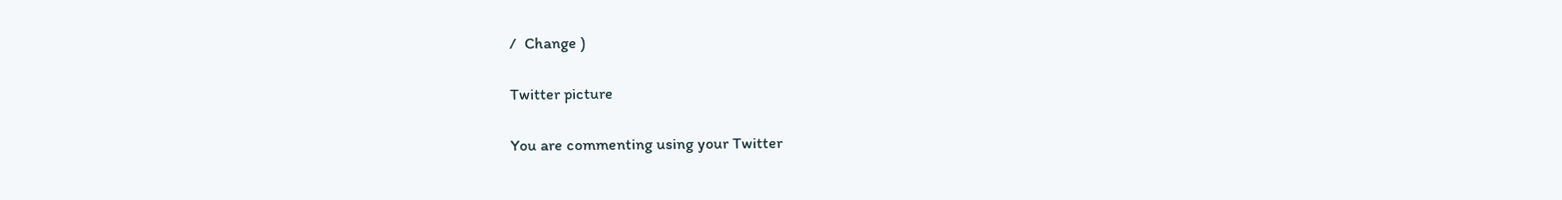/  Change )

Twitter picture

You are commenting using your Twitter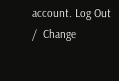account. Log Out /  Change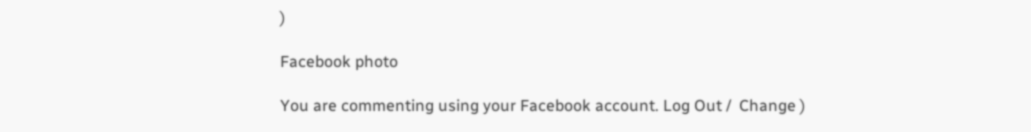)

Facebook photo

You are commenting using your Facebook account. Log Out /  Change )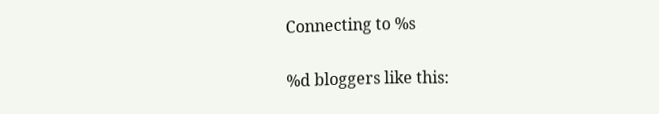Connecting to %s

%d bloggers like this: